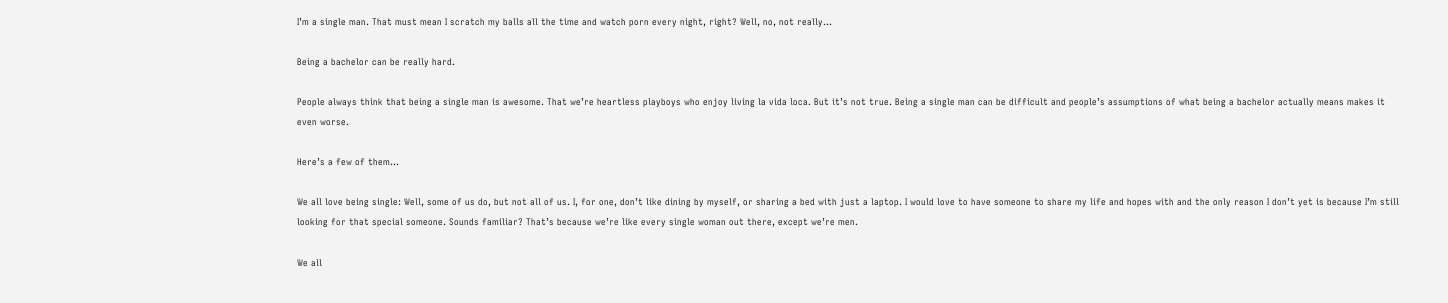I’m a single man. That must mean I scratch my balls all the time and watch porn every night, right? Well, no, not really…

Being a bachelor can be really hard.

People always think that being a single man is awesome. That we’re heartless playboys who enjoy living la vida loca. But it’s not true. Being a single man can be difficult and people’s assumptions of what being a bachelor actually means makes it even worse.

Here’s a few of them…

We all love being single: Well, some of us do, but not all of us. I, for one, don’t like dining by myself, or sharing a bed with just a laptop. I would love to have someone to share my life and hopes with and the only reason I don’t yet is because I’m still looking for that special someone. Sounds familiar? That’s because we’re like every single woman out there, except we’re men.

We all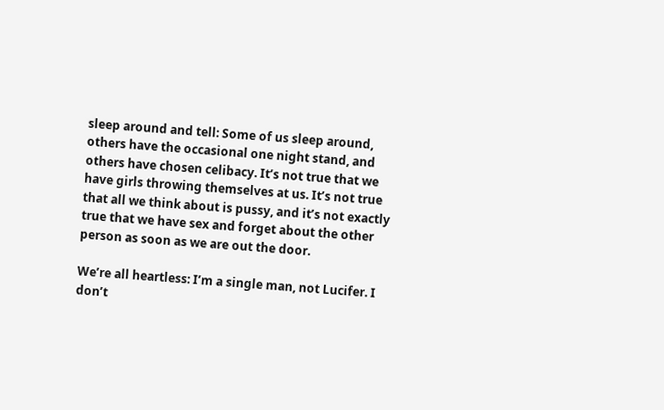sleep around and tell: Some of us sleep around, others have the occasional one night stand, and others have chosen celibacy. It’s not true that we have girls throwing themselves at us. It’s not true that all we think about is pussy, and it’s not exactly true that we have sex and forget about the other person as soon as we are out the door.

We’re all heartless: I’m a single man, not Lucifer. I don’t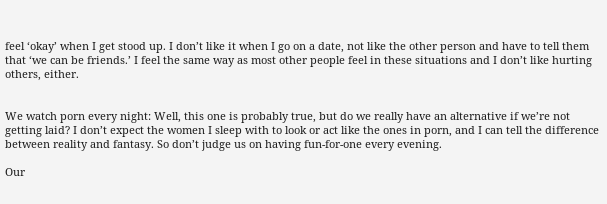feel ‘okay’ when I get stood up. I don’t like it when I go on a date, not like the other person and have to tell them that ‘we can be friends.’ I feel the same way as most other people feel in these situations and I don’t like hurting others, either.


We watch porn every night: Well, this one is probably true, but do we really have an alternative if we’re not getting laid? I don’t expect the women I sleep with to look or act like the ones in porn, and I can tell the difference between reality and fantasy. So don’t judge us on having fun-for-one every evening.

Our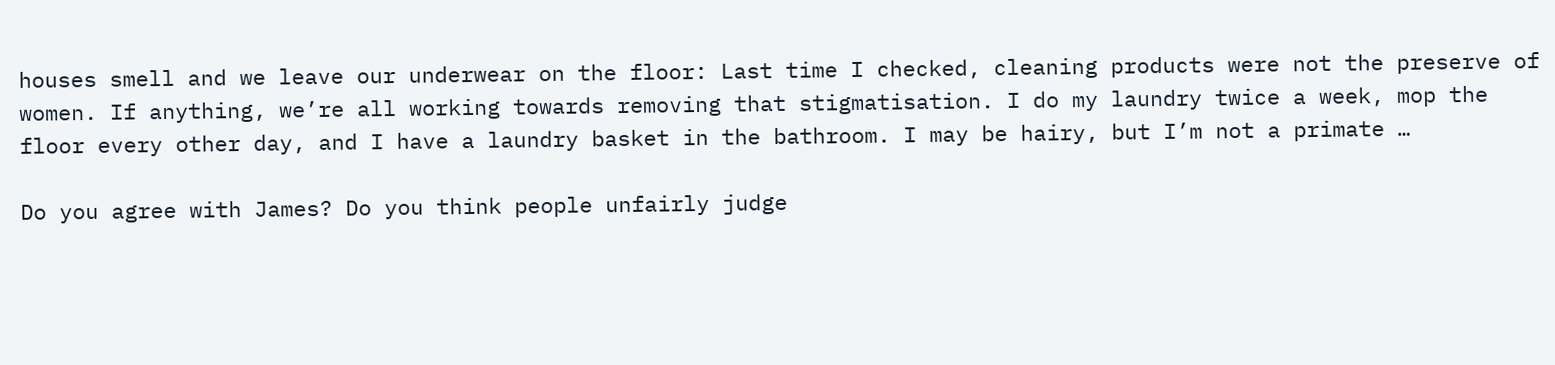houses smell and we leave our underwear on the floor: Last time I checked, cleaning products were not the preserve of women. If anything, we’re all working towards removing that stigmatisation. I do my laundry twice a week, mop the floor every other day, and I have a laundry basket in the bathroom. I may be hairy, but I’m not a primate …

Do you agree with James? Do you think people unfairly judge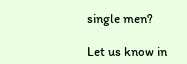single men?

Let us know in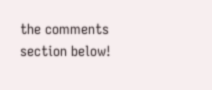the comments section below!